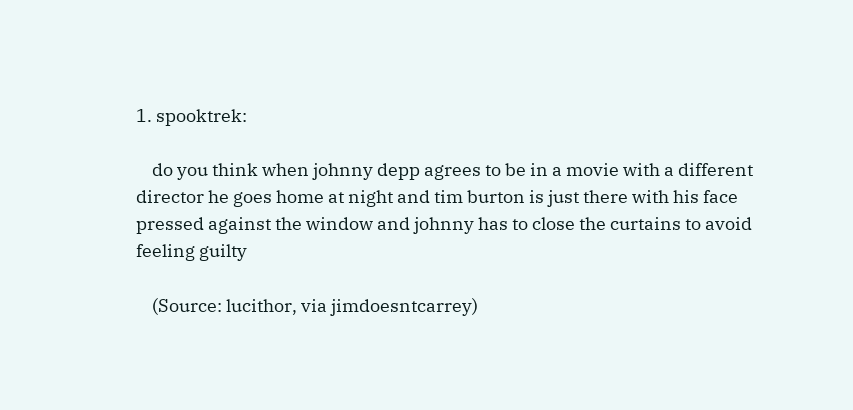1. spooktrek:

    do you think when johnny depp agrees to be in a movie with a different director he goes home at night and tim burton is just there with his face pressed against the window and johnny has to close the curtains to avoid feeling guilty

    (Source: lucithor, via jimdoesntcarrey)